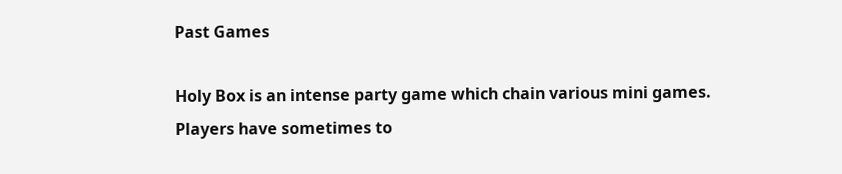Past Games

Holy Box is an intense party game which chain various mini games. Players have sometimes to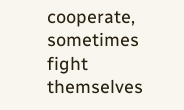cooperate, sometimes fight themselves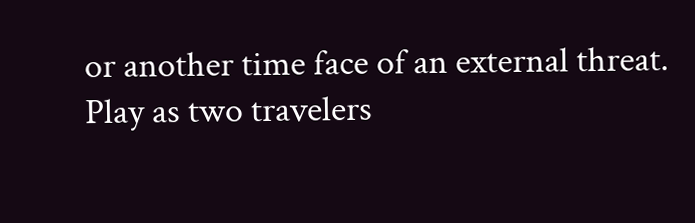or another time face of an external threat.
Play as two travelers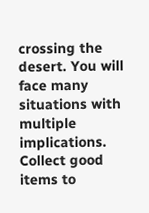crossing the desert. You will face many situations with multiple implications. Collect good items to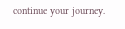continue your journey.